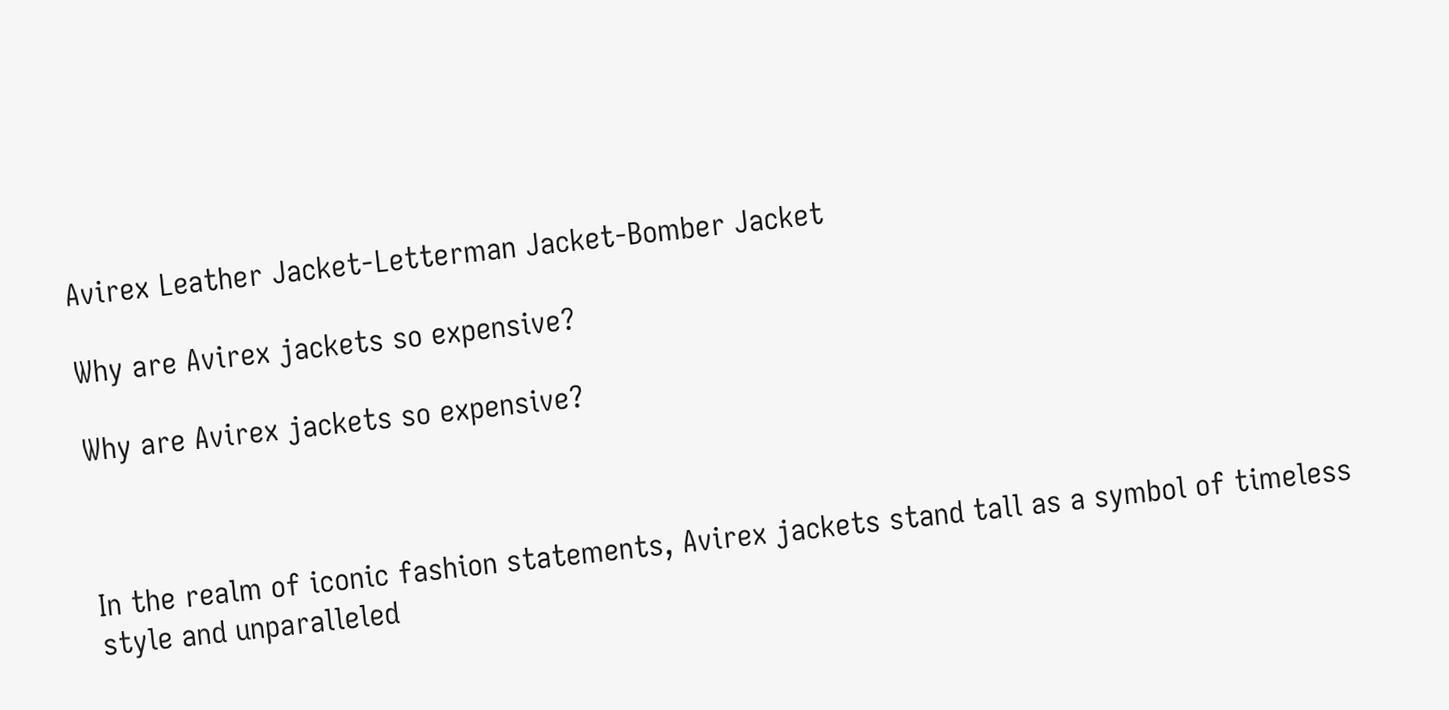Avirex Leather Jacket-Letterman Jacket-Bomber Jacket

Why are Avirex jackets so expensive?

Why are Avirex jackets so expensive?



In the realm of iconic fashion statements, Avirex jackets stand tall as a symbol of timeless style and unparalleled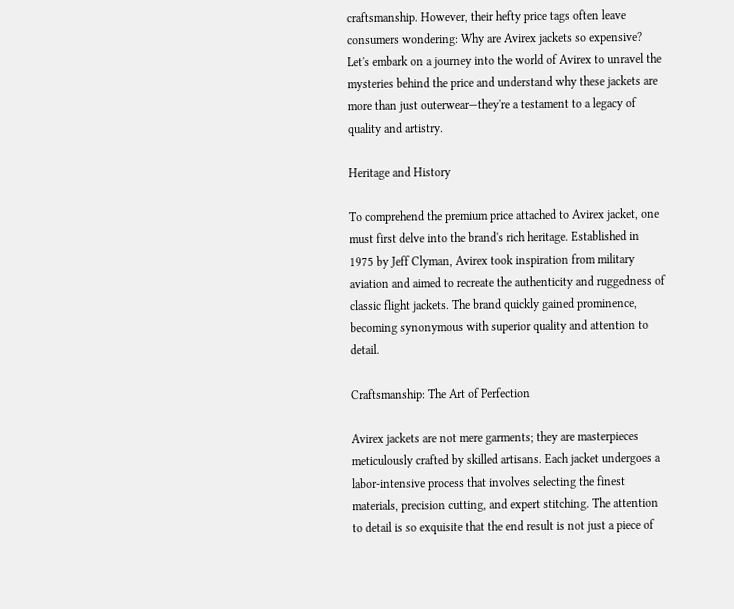craftsmanship. However, their hefty price tags often leave consumers wondering: Why are Avirex jackets so expensive? Let's embark on a journey into the world of Avirex to unravel the mysteries behind the price and understand why these jackets are more than just outerwear—they're a testament to a legacy of quality and artistry.

Heritage and History

To comprehend the premium price attached to Avirex jacket, one must first delve into the brand's rich heritage. Established in 1975 by Jeff Clyman, Avirex took inspiration from military aviation and aimed to recreate the authenticity and ruggedness of classic flight jackets. The brand quickly gained prominence, becoming synonymous with superior quality and attention to detail.

Craftsmanship: The Art of Perfection

Avirex jackets are not mere garments; they are masterpieces meticulously crafted by skilled artisans. Each jacket undergoes a labor-intensive process that involves selecting the finest materials, precision cutting, and expert stitching. The attention to detail is so exquisite that the end result is not just a piece of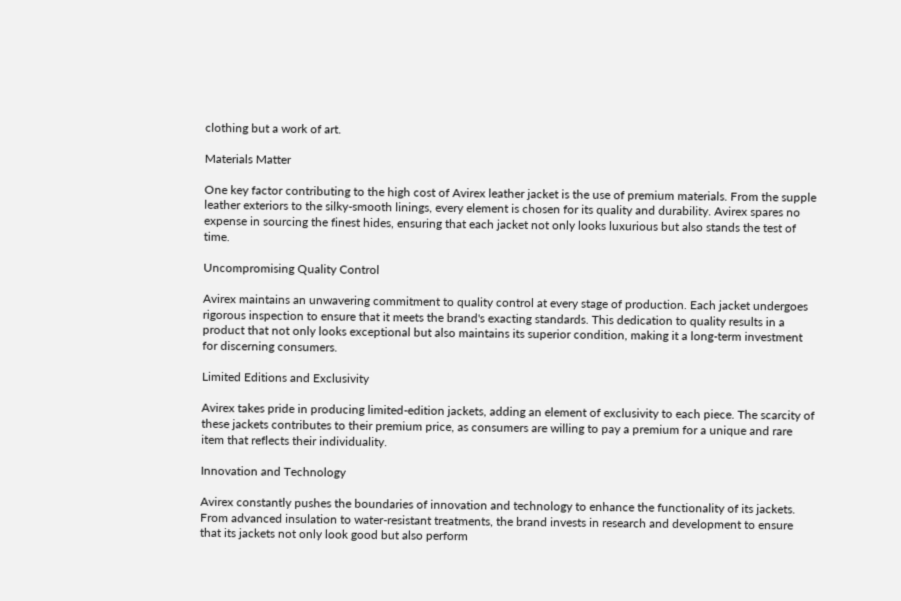clothing but a work of art.

Materials Matter

One key factor contributing to the high cost of Avirex leather jacket is the use of premium materials. From the supple leather exteriors to the silky-smooth linings, every element is chosen for its quality and durability. Avirex spares no expense in sourcing the finest hides, ensuring that each jacket not only looks luxurious but also stands the test of time.

Uncompromising Quality Control

Avirex maintains an unwavering commitment to quality control at every stage of production. Each jacket undergoes rigorous inspection to ensure that it meets the brand's exacting standards. This dedication to quality results in a product that not only looks exceptional but also maintains its superior condition, making it a long-term investment for discerning consumers.

Limited Editions and Exclusivity

Avirex takes pride in producing limited-edition jackets, adding an element of exclusivity to each piece. The scarcity of these jackets contributes to their premium price, as consumers are willing to pay a premium for a unique and rare item that reflects their individuality.

Innovation and Technology

Avirex constantly pushes the boundaries of innovation and technology to enhance the functionality of its jackets. From advanced insulation to water-resistant treatments, the brand invests in research and development to ensure that its jackets not only look good but also perform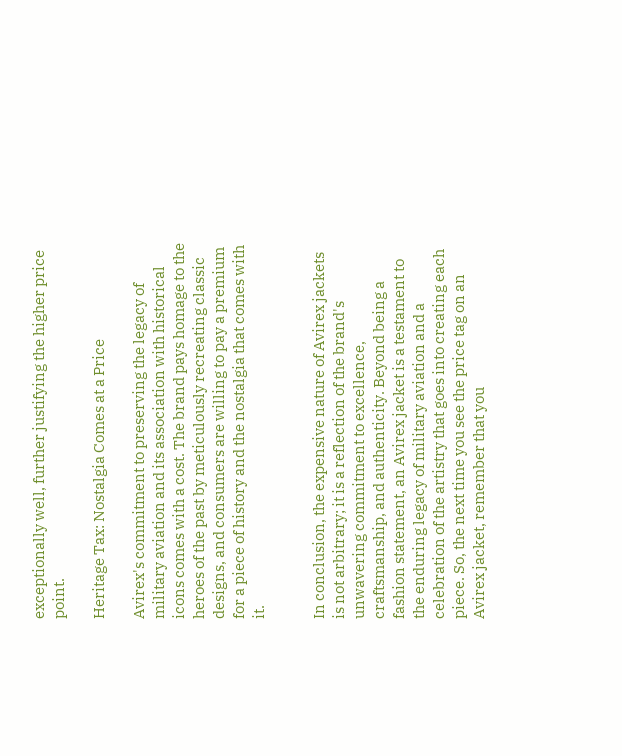exceptionally well, further justifying the higher price point.

Heritage Tax: Nostalgia Comes at a Price

Avirex's commitment to preserving the legacy of military aviation and its association with historical icons comes with a cost. The brand pays homage to the heroes of the past by meticulously recreating classic designs, and consumers are willing to pay a premium for a piece of history and the nostalgia that comes with it.


In conclusion, the expensive nature of Avirex jackets is not arbitrary; it is a reflection of the brand's unwavering commitment to excellence, craftsmanship, and authenticity. Beyond being a fashion statement, an Avirex jacket is a testament to the enduring legacy of military aviation and a celebration of the artistry that goes into creating each piece. So, the next time you see the price tag on an Avirex jacket, remember that you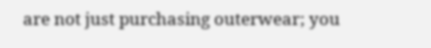are not just purchasing outerwear; you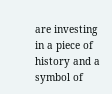are investing in a piece of history and a symbol of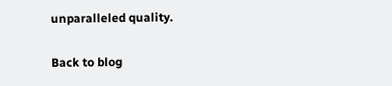unparalleled quality.

Back to blog